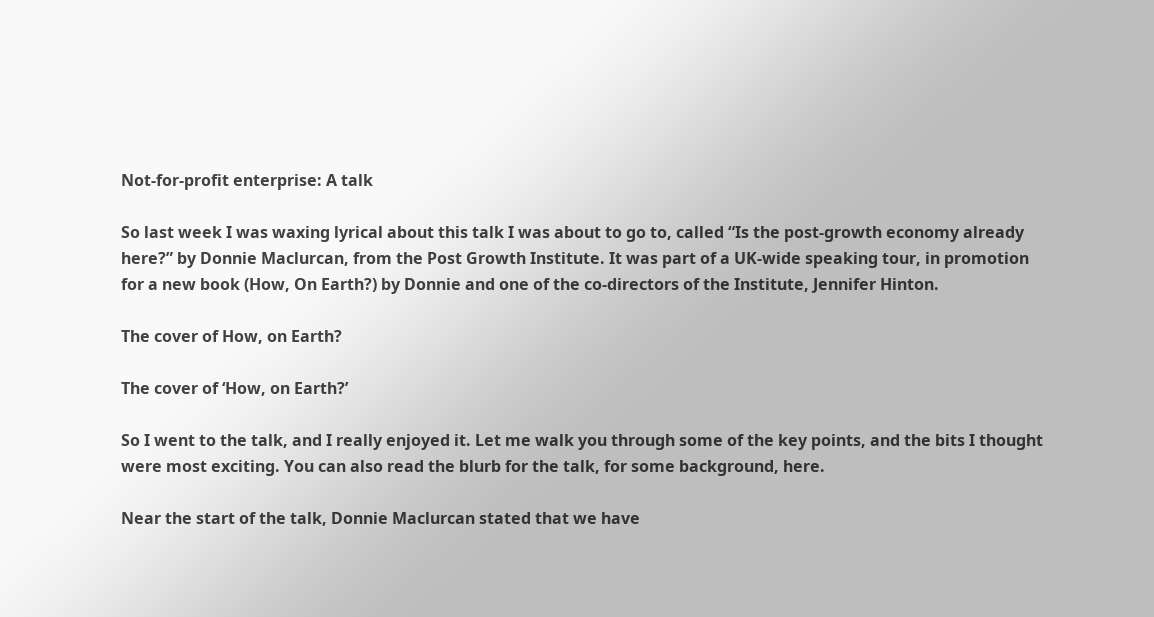Not-for-profit enterprise: A talk

So last week I was waxing lyrical about this talk I was about to go to, called “Is the post-growth economy already here?” by Donnie Maclurcan, from the Post Growth Institute. It was part of a UK-wide speaking tour, in promotion for a new book (How, On Earth?) by Donnie and one of the co-directors of the Institute, Jennifer Hinton.

The cover of How, on Earth?

The cover of ‘How, on Earth?’

So I went to the talk, and I really enjoyed it. Let me walk you through some of the key points, and the bits I thought were most exciting. You can also read the blurb for the talk, for some background, here.

Near the start of the talk, Donnie Maclurcan stated that we have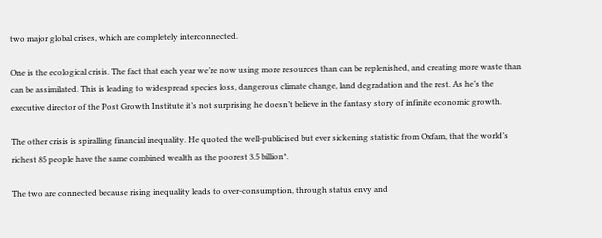two major global crises, which are completely interconnected.

One is the ecological crisis. The fact that each year we’re now using more resources than can be replenished, and creating more waste than can be assimilated. This is leading to widespread species loss, dangerous climate change, land degradation and the rest. As he’s the executive director of the Post Growth Institute it’s not surprising he doesn’t believe in the fantasy story of infinite economic growth.

The other crisis is spiralling financial inequality. He quoted the well-publicised but ever sickening statistic from Oxfam, that the world’s richest 85 people have the same combined wealth as the poorest 3.5 billion*.

The two are connected because rising inequality leads to over-consumption, through status envy and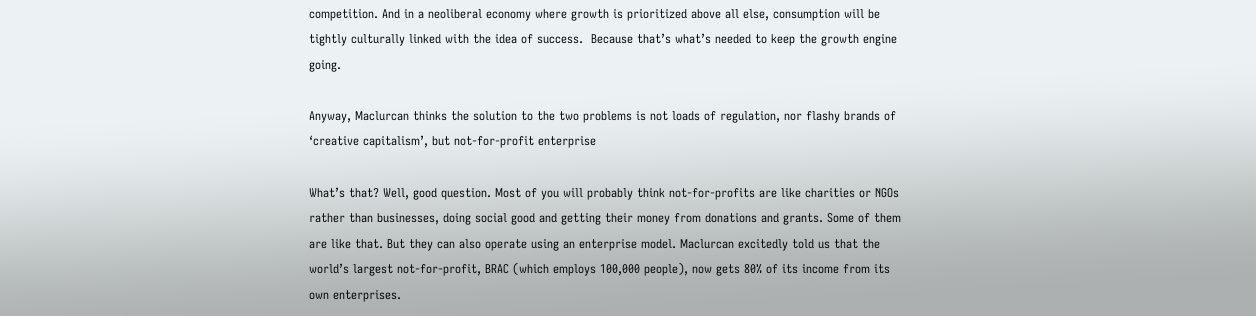competition. And in a neoliberal economy where growth is prioritized above all else, consumption will be tightly culturally linked with the idea of success.  Because that’s what’s needed to keep the growth engine going.

Anyway, Maclurcan thinks the solution to the two problems is not loads of regulation, nor flashy brands of ‘creative capitalism’, but not-for-profit enterprise

What’s that? Well, good question. Most of you will probably think not-for-profits are like charities or NGOs rather than businesses, doing social good and getting their money from donations and grants. Some of them are like that. But they can also operate using an enterprise model. Maclurcan excitedly told us that the world’s largest not-for-profit, BRAC (which employs 100,000 people), now gets 80% of its income from its own enterprises.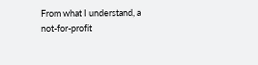From what I understand, a not-for-profit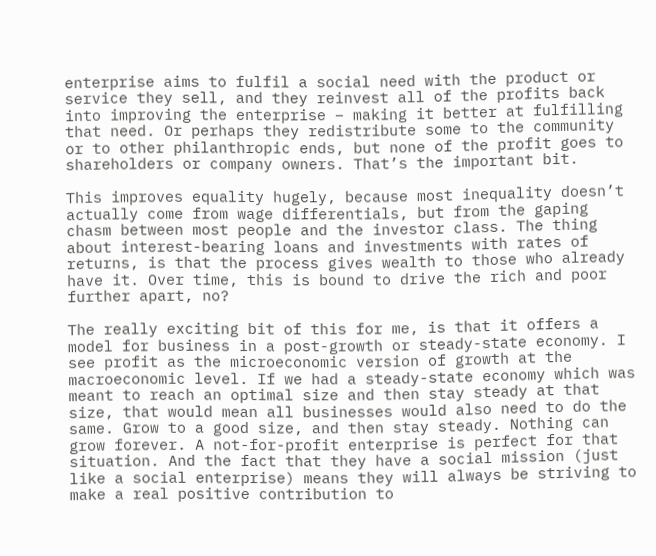enterprise aims to fulfil a social need with the product or service they sell, and they reinvest all of the profits back into improving the enterprise – making it better at fulfilling that need. Or perhaps they redistribute some to the community or to other philanthropic ends, but none of the profit goes to shareholders or company owners. That’s the important bit.

This improves equality hugely, because most inequality doesn’t actually come from wage differentials, but from the gaping chasm between most people and the investor class. The thing about interest-bearing loans and investments with rates of returns, is that the process gives wealth to those who already have it. Over time, this is bound to drive the rich and poor further apart, no?

The really exciting bit of this for me, is that it offers a model for business in a post-growth or steady-state economy. I see profit as the microeconomic version of growth at the macroeconomic level. If we had a steady-state economy which was meant to reach an optimal size and then stay steady at that size, that would mean all businesses would also need to do the same. Grow to a good size, and then stay steady. Nothing can grow forever. A not-for-profit enterprise is perfect for that situation. And the fact that they have a social mission (just like a social enterprise) means they will always be striving to make a real positive contribution to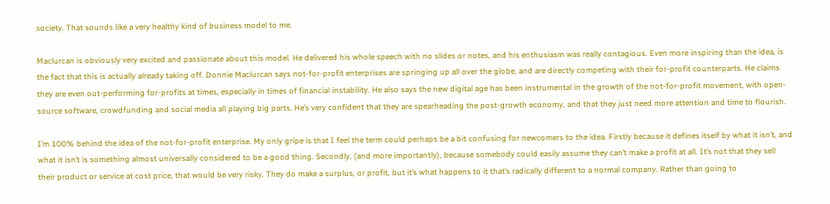society. That sounds like a very healthy kind of business model to me.

Maclurcan is obviously very excited and passionate about this model. He delivered his whole speech with no slides or notes, and his enthusiasm was really contagious. Even more inspiring than the idea, is the fact that this is actually already taking off. Donnie Maclurcan says not-for-profit enterprises are springing up all over the globe, and are directly competing with their for-profit counterparts. He claims they are even out-performing for-profits at times, especially in times of financial instability. He also says the new digital age has been instrumental in the growth of the not-for-profit movement, with open-source software, crowdfunding and social media all playing big parts. He’s very confident that they are spearheading the post-growth economy, and that they just need more attention and time to flourish.

I’m 100% behind the idea of the not-for-profit enterprise. My only gripe is that I feel the term could perhaps be a bit confusing for newcomers to the idea. Firstly because it defines itself by what it isn’t, and what it isn’t is something almost universally considered to be a good thing. Secondly, (and more importantly), because somebody could easily assume they can’t make a profit at all. It’s not that they sell their product or service at cost price, that would be very risky. They do make a surplus, or profit, but it’s what happens to it that’s radically different to a normal company. Rather than going to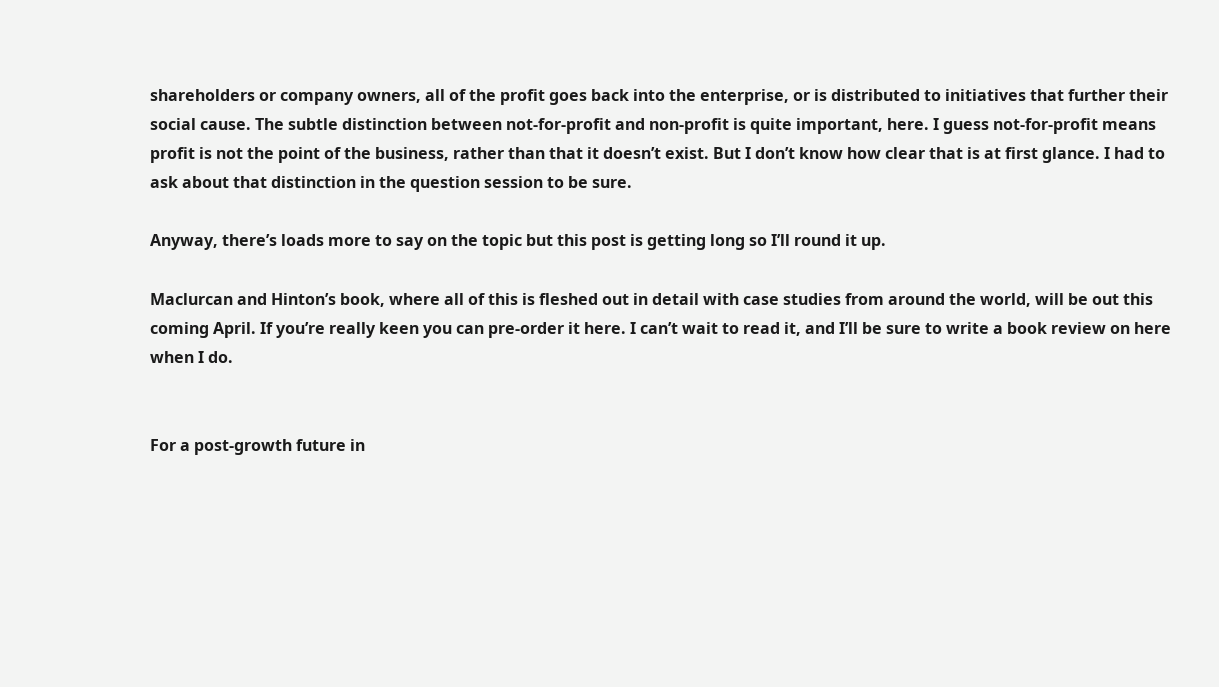shareholders or company owners, all of the profit goes back into the enterprise, or is distributed to initiatives that further their social cause. The subtle distinction between not-for-profit and non-profit is quite important, here. I guess not-for-profit means profit is not the point of the business, rather than that it doesn’t exist. But I don’t know how clear that is at first glance. I had to ask about that distinction in the question session to be sure.

Anyway, there’s loads more to say on the topic but this post is getting long so I’ll round it up.

Maclurcan and Hinton’s book, where all of this is fleshed out in detail with case studies from around the world, will be out this coming April. If you’re really keen you can pre-order it here. I can’t wait to read it, and I’ll be sure to write a book review on here when I do.


For a post-growth future in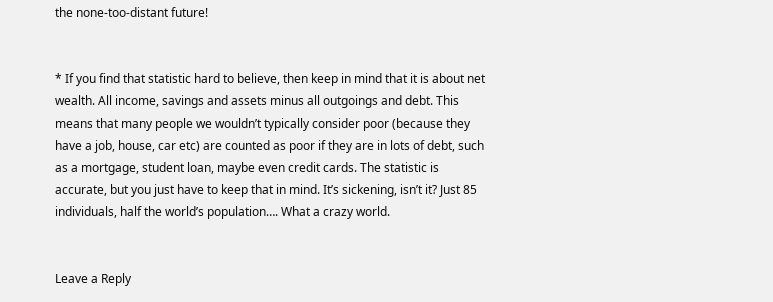the none-too-distant future!


* If you find that statistic hard to believe, then keep in mind that it is about net wealth. All income, savings and assets minus all outgoings and debt. This means that many people we wouldn’t typically consider poor (because they have a job, house, car etc) are counted as poor if they are in lots of debt, such as a mortgage, student loan, maybe even credit cards. The statistic is accurate, but you just have to keep that in mind. It’s sickening, isn’t it? Just 85 individuals, half the world’s population…. What a crazy world.


Leave a Reply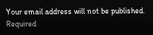Your email address will not be published. Required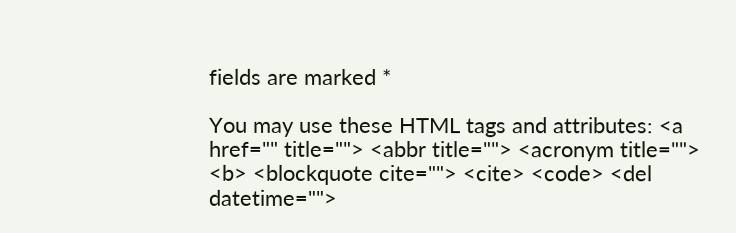fields are marked *

You may use these HTML tags and attributes: <a href="" title=""> <abbr title=""> <acronym title=""> <b> <blockquote cite=""> <cite> <code> <del datetime="">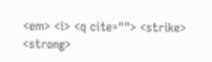<em> <i> <q cite=""> <strike> <strong>